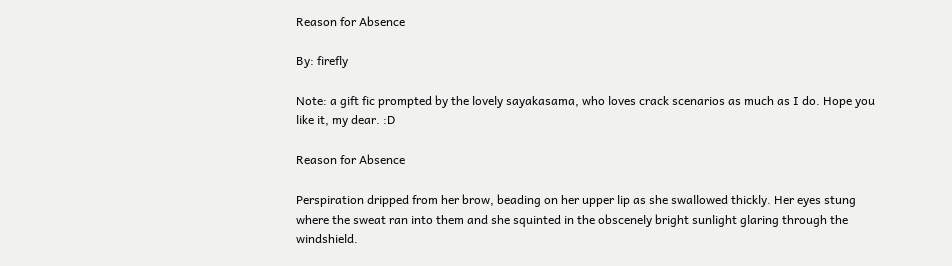Reason for Absence

By: firefly

Note: a gift fic prompted by the lovely sayakasama, who loves crack scenarios as much as I do. Hope you like it, my dear. :D

Reason for Absence

Perspiration dripped from her brow, beading on her upper lip as she swallowed thickly. Her eyes stung where the sweat ran into them and she squinted in the obscenely bright sunlight glaring through the windshield.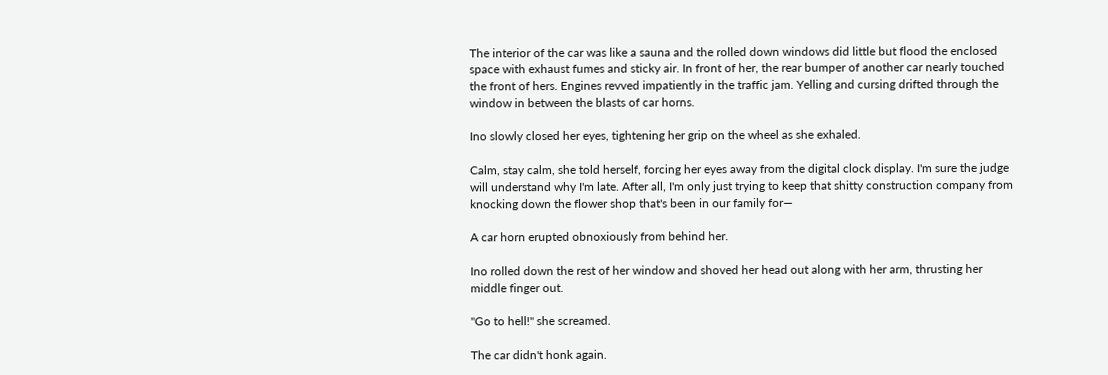The interior of the car was like a sauna and the rolled down windows did little but flood the enclosed space with exhaust fumes and sticky air. In front of her, the rear bumper of another car nearly touched the front of hers. Engines revved impatiently in the traffic jam. Yelling and cursing drifted through the window in between the blasts of car horns.

Ino slowly closed her eyes, tightening her grip on the wheel as she exhaled.

Calm, stay calm, she told herself, forcing her eyes away from the digital clock display. I'm sure the judge will understand why I'm late. After all, I'm only just trying to keep that shitty construction company from knocking down the flower shop that's been in our family for—

A car horn erupted obnoxiously from behind her.

Ino rolled down the rest of her window and shoved her head out along with her arm, thrusting her middle finger out.

"Go to hell!" she screamed.

The car didn't honk again.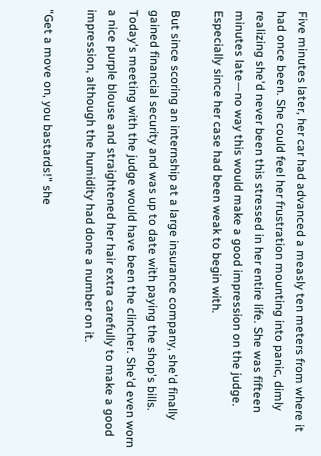Five minutes later, her car had advanced a measly ten meters from where it had once been. She could feel her frustration mounting into panic, dimly realizing she'd never been this stressed in her entire life. She was fifteen minutes late—no way this would make a good impression on the judge. Especially since her case had been weak to begin with.

But since scoring an internship at a large insurance company, she'd finally gained financial security and was up to date with paying the shop's bills. Today's meeting with the judge would have been the clincher. She'd even worn a nice purple blouse and straightened her hair extra carefully to make a good impression, although the humidity had done a number on it.

"Get a move on, you bastards!" she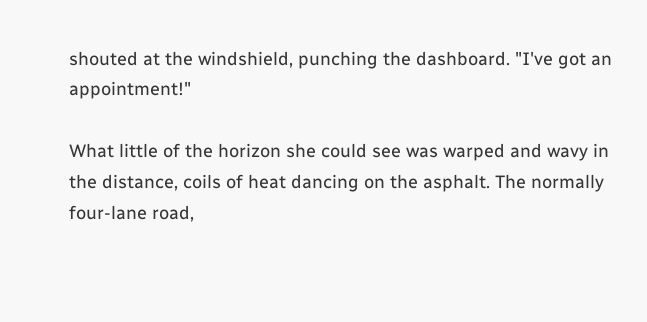shouted at the windshield, punching the dashboard. "I've got an appointment!"

What little of the horizon she could see was warped and wavy in the distance, coils of heat dancing on the asphalt. The normally four-lane road,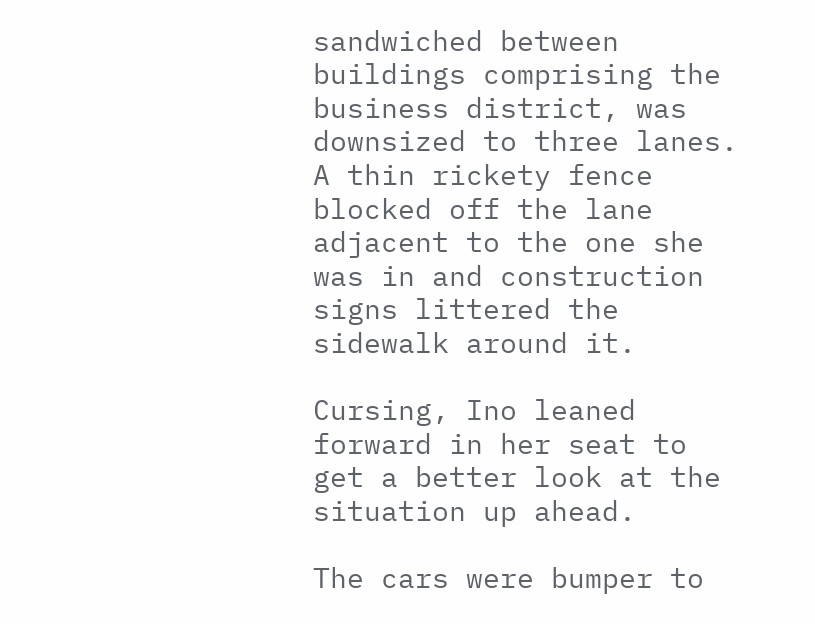sandwiched between buildings comprising the business district, was downsized to three lanes. A thin rickety fence blocked off the lane adjacent to the one she was in and construction signs littered the sidewalk around it.

Cursing, Ino leaned forward in her seat to get a better look at the situation up ahead.

The cars were bumper to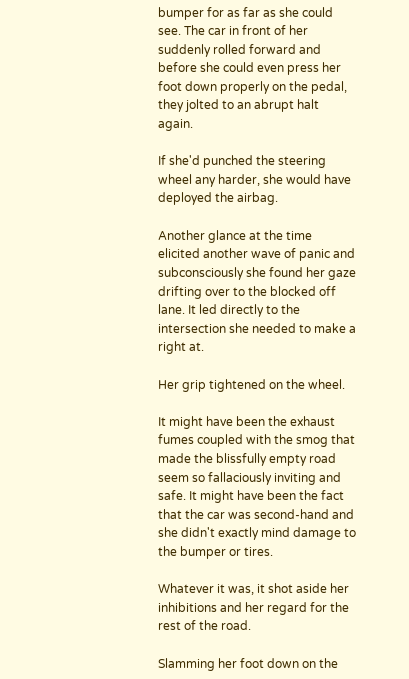bumper for as far as she could see. The car in front of her suddenly rolled forward and before she could even press her foot down properly on the pedal, they jolted to an abrupt halt again.

If she'd punched the steering wheel any harder, she would have deployed the airbag.

Another glance at the time elicited another wave of panic and subconsciously she found her gaze drifting over to the blocked off lane. It led directly to the intersection she needed to make a right at.

Her grip tightened on the wheel.

It might have been the exhaust fumes coupled with the smog that made the blissfully empty road seem so fallaciously inviting and safe. It might have been the fact that the car was second-hand and she didn't exactly mind damage to the bumper or tires.

Whatever it was, it shot aside her inhibitions and her regard for the rest of the road.

Slamming her foot down on the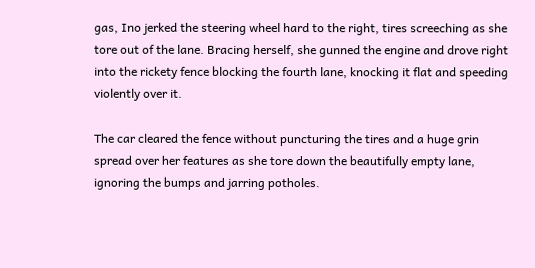gas, Ino jerked the steering wheel hard to the right, tires screeching as she tore out of the lane. Bracing herself, she gunned the engine and drove right into the rickety fence blocking the fourth lane, knocking it flat and speeding violently over it.

The car cleared the fence without puncturing the tires and a huge grin spread over her features as she tore down the beautifully empty lane, ignoring the bumps and jarring potholes.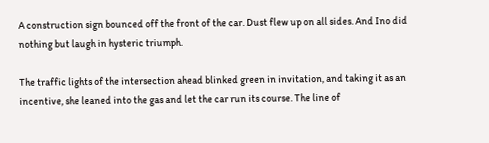A construction sign bounced off the front of the car. Dust flew up on all sides. And Ino did nothing but laugh in hysteric triumph.

The traffic lights of the intersection ahead blinked green in invitation, and taking it as an incentive, she leaned into the gas and let the car run its course. The line of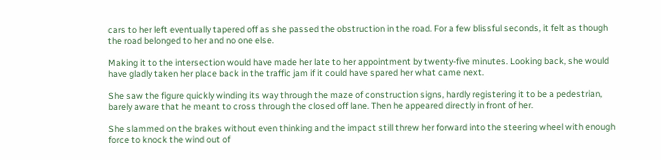cars to her left eventually tapered off as she passed the obstruction in the road. For a few blissful seconds, it felt as though the road belonged to her and no one else.

Making it to the intersection would have made her late to her appointment by twenty-five minutes. Looking back, she would have gladly taken her place back in the traffic jam if it could have spared her what came next.

She saw the figure quickly winding its way through the maze of construction signs, hardly registering it to be a pedestrian, barely aware that he meant to cross through the closed off lane. Then he appeared directly in front of her.

She slammed on the brakes without even thinking and the impact still threw her forward into the steering wheel with enough force to knock the wind out of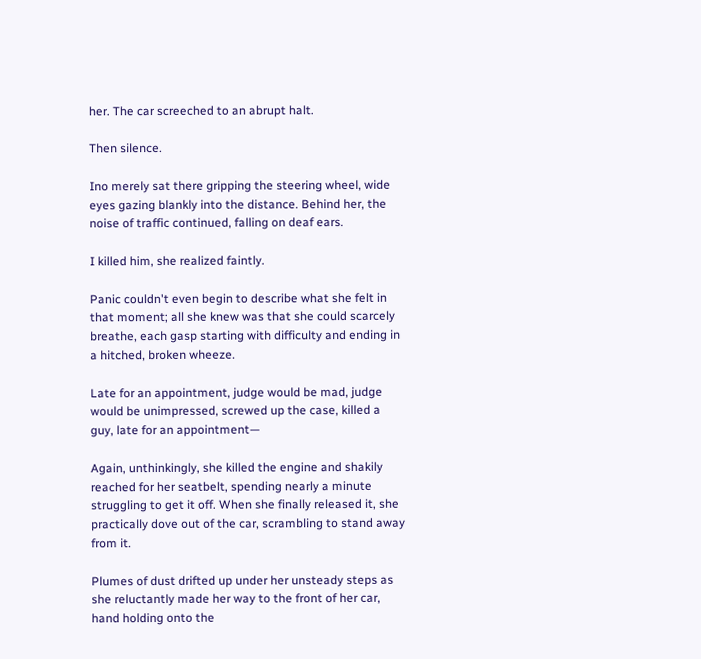her. The car screeched to an abrupt halt.

Then silence.

Ino merely sat there gripping the steering wheel, wide eyes gazing blankly into the distance. Behind her, the noise of traffic continued, falling on deaf ears.

I killed him, she realized faintly.

Panic couldn't even begin to describe what she felt in that moment; all she knew was that she could scarcely breathe, each gasp starting with difficulty and ending in a hitched, broken wheeze.

Late for an appointment, judge would be mad, judge would be unimpressed, screwed up the case, killed a guy, late for an appointment—

Again, unthinkingly, she killed the engine and shakily reached for her seatbelt, spending nearly a minute struggling to get it off. When she finally released it, she practically dove out of the car, scrambling to stand away from it.

Plumes of dust drifted up under her unsteady steps as she reluctantly made her way to the front of her car, hand holding onto the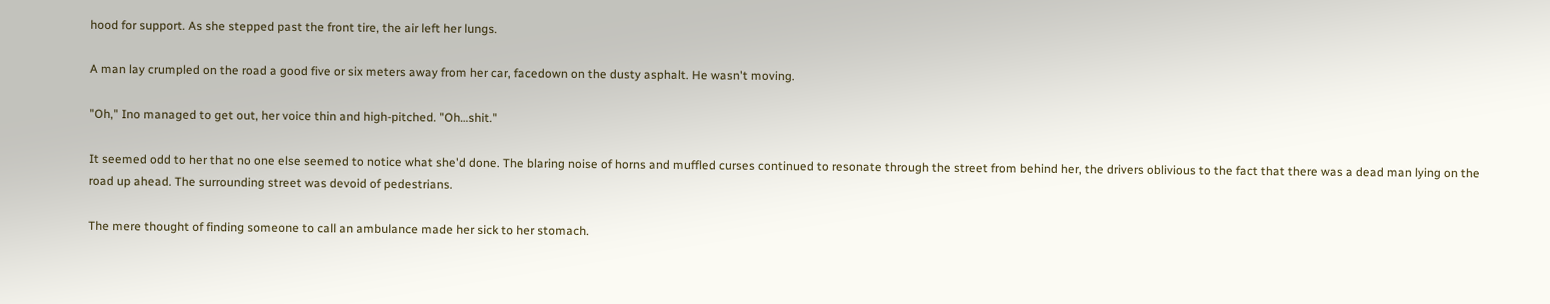hood for support. As she stepped past the front tire, the air left her lungs.

A man lay crumpled on the road a good five or six meters away from her car, facedown on the dusty asphalt. He wasn't moving.

"Oh," Ino managed to get out, her voice thin and high-pitched. "Oh…shit."

It seemed odd to her that no one else seemed to notice what she'd done. The blaring noise of horns and muffled curses continued to resonate through the street from behind her, the drivers oblivious to the fact that there was a dead man lying on the road up ahead. The surrounding street was devoid of pedestrians.

The mere thought of finding someone to call an ambulance made her sick to her stomach.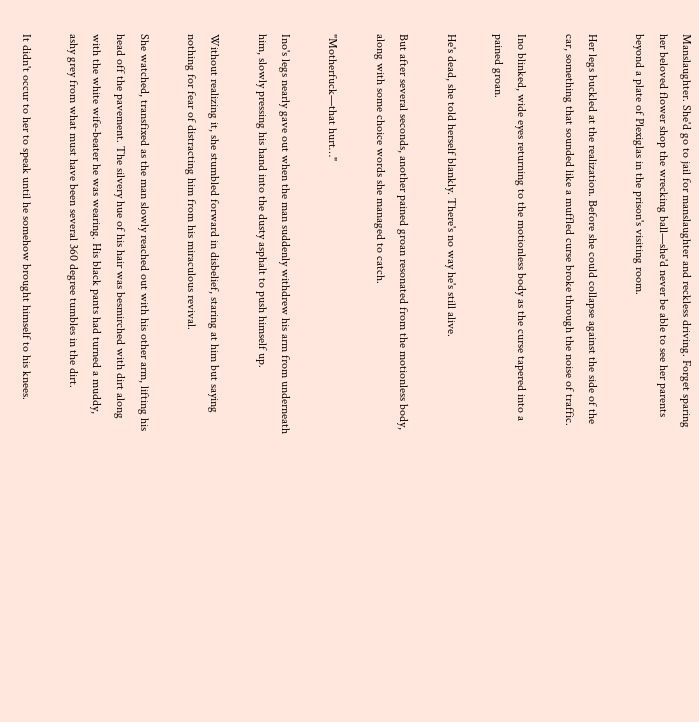Manslaughter. She'd go to jail for manslaughter and reckless driving. Forget sparing her beloved flower shop the wrecking ball—she'd never be able to see her parents beyond a plate of Plexiglas in the prison's visiting room.

Her legs buckled at the realization. Before she could collapse against the side of the car, something that sounded like a muffled curse broke through the noise of traffic.

Ino blinked, wide eyes returning to the motionless body as the curse tapered into a pained groan.

He's dead, she told herself blankly. There's no way he's still alive.

But after several seconds, another pained groan resonated from the motionless body, along with some choice words she managed to catch.

"Motherfuck—that hurt…"

Ino's legs nearly gave out when the man suddenly withdrew his arm from underneath him, slowly pressing his hand into the dusty asphalt to push himself up.

Without realizing it, she stumbled forward in disbelief, staring at him but saying nothing for fear of distracting him from his miraculous revival.

She watched, transfixed as the man slowly reached out with his other arm, lifting his head off the pavement. The silvery hue of his hair was besmirched with dirt along with the white wife-beater he was wearing. His black pants had turned a muddy, ashy grey from what must have been several 360 degree tumbles in the dirt.

It didn't occur to her to speak until he somehow brought himself to his knees.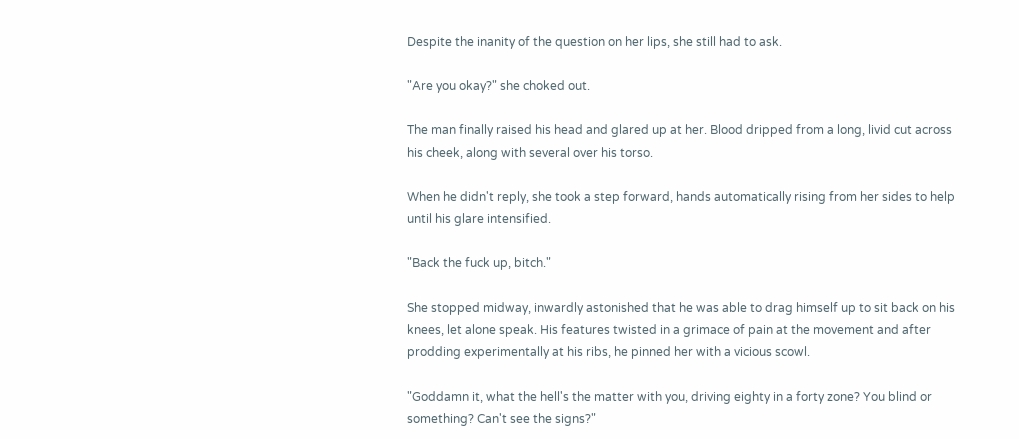Despite the inanity of the question on her lips, she still had to ask.

"Are you okay?" she choked out.

The man finally raised his head and glared up at her. Blood dripped from a long, livid cut across his cheek, along with several over his torso.

When he didn't reply, she took a step forward, hands automatically rising from her sides to help until his glare intensified.

"Back the fuck up, bitch."

She stopped midway, inwardly astonished that he was able to drag himself up to sit back on his knees, let alone speak. His features twisted in a grimace of pain at the movement and after prodding experimentally at his ribs, he pinned her with a vicious scowl.

"Goddamn it, what the hell's the matter with you, driving eighty in a forty zone? You blind or something? Can't see the signs?"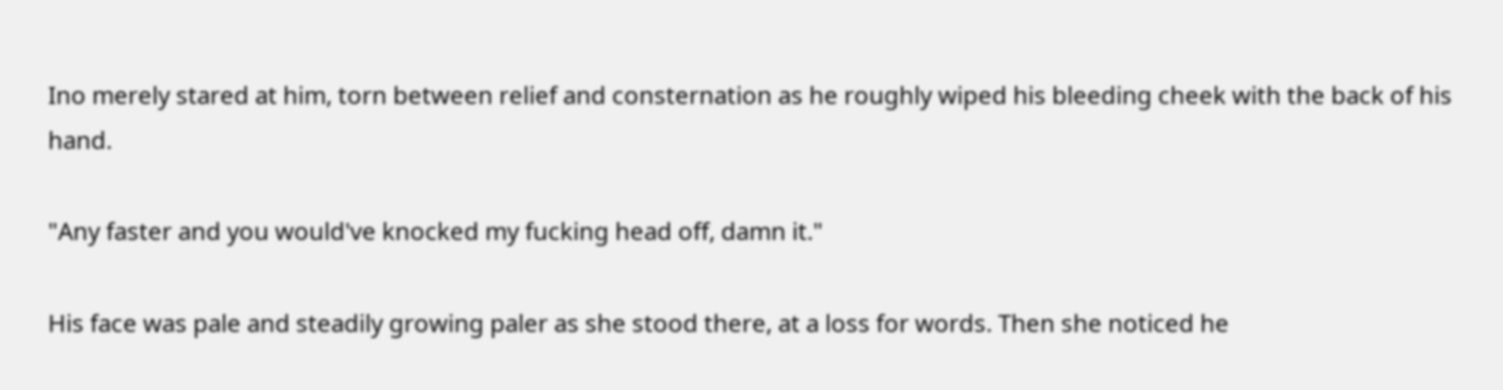Ino merely stared at him, torn between relief and consternation as he roughly wiped his bleeding cheek with the back of his hand.

"Any faster and you would've knocked my fucking head off, damn it."

His face was pale and steadily growing paler as she stood there, at a loss for words. Then she noticed he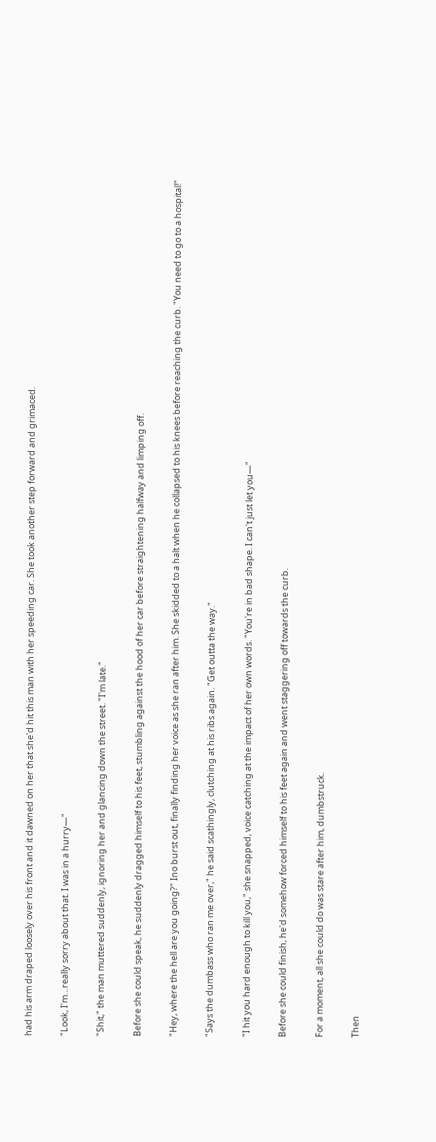had his arm draped loosely over his front and it dawned on her that she'd hit this man with her speeding car. She took another step forward and grimaced.

"Look, I'm…really sorry about that. I was in a hurry—"

"Shit," the man muttered suddenly, ignoring her and glancing down the street. "I'm late."

Before she could speak, he suddenly dragged himself to his feet, stumbling against the hood of her car before straightening halfway and limping off.

"Hey, where the hell are you going?" Ino burst out, finally finding her voice as she ran after him. She skidded to a halt when he collapsed to his knees before reaching the curb. "You need to go to a hospital!"

"Says the dumbass who ran me over," he said scathingly, clutching at his ribs again. "Get outta the way."

"I hit you hard enough to kill you," she snapped, voice catching at the impact of her own words. "You're in bad shape. I can't just let you—"

Before she could finish, he'd somehow forced himself to his feet again and went staggering off towards the curb.

For a moment, all she could do was stare after him, dumbstruck.

Then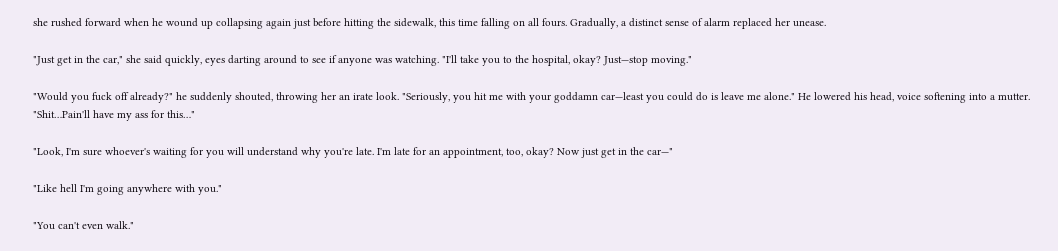she rushed forward when he wound up collapsing again just before hitting the sidewalk, this time falling on all fours. Gradually, a distinct sense of alarm replaced her unease.

"Just get in the car," she said quickly, eyes darting around to see if anyone was watching. "I'll take you to the hospital, okay? Just—stop moving."

"Would you fuck off already?" he suddenly shouted, throwing her an irate look. "Seriously, you hit me with your goddamn car—least you could do is leave me alone." He lowered his head, voice softening into a mutter. "Shit…Pain'll have my ass for this…"

"Look, I'm sure whoever's waiting for you will understand why you're late. I'm late for an appointment, too, okay? Now just get in the car—"

"Like hell I'm going anywhere with you."

"You can't even walk."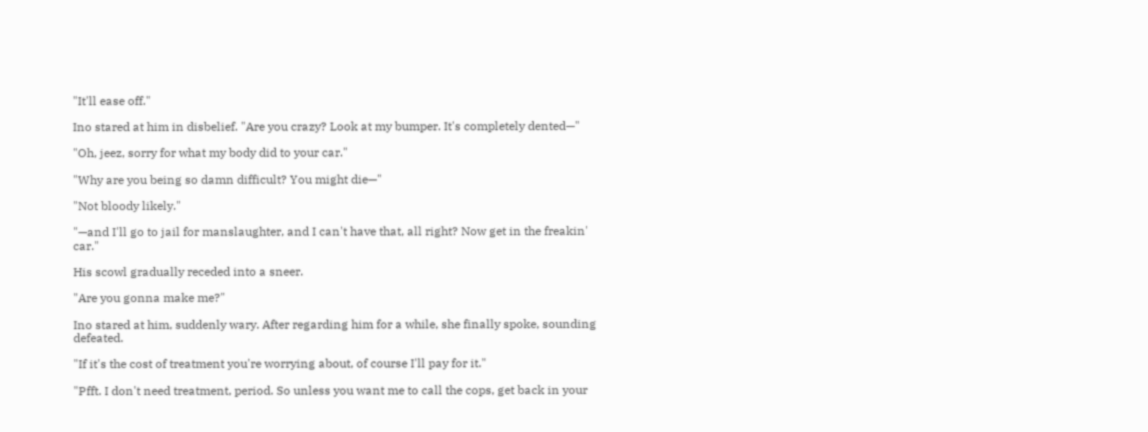"It'll ease off."

Ino stared at him in disbelief. "Are you crazy? Look at my bumper. It's completely dented—"

"Oh, jeez, sorry for what my body did to your car."

"Why are you being so damn difficult? You might die—"

"Not bloody likely."

"—and I'll go to jail for manslaughter, and I can't have that, all right? Now get in the freakin' car."

His scowl gradually receded into a sneer.

"Are you gonna make me?"

Ino stared at him, suddenly wary. After regarding him for a while, she finally spoke, sounding defeated.

"If it's the cost of treatment you're worrying about, of course I'll pay for it."

"Pfft. I don't need treatment, period. So unless you want me to call the cops, get back in your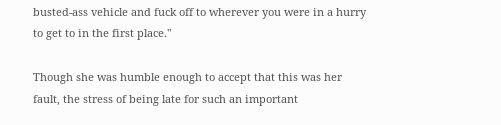busted-ass vehicle and fuck off to wherever you were in a hurry to get to in the first place."

Though she was humble enough to accept that this was her fault, the stress of being late for such an important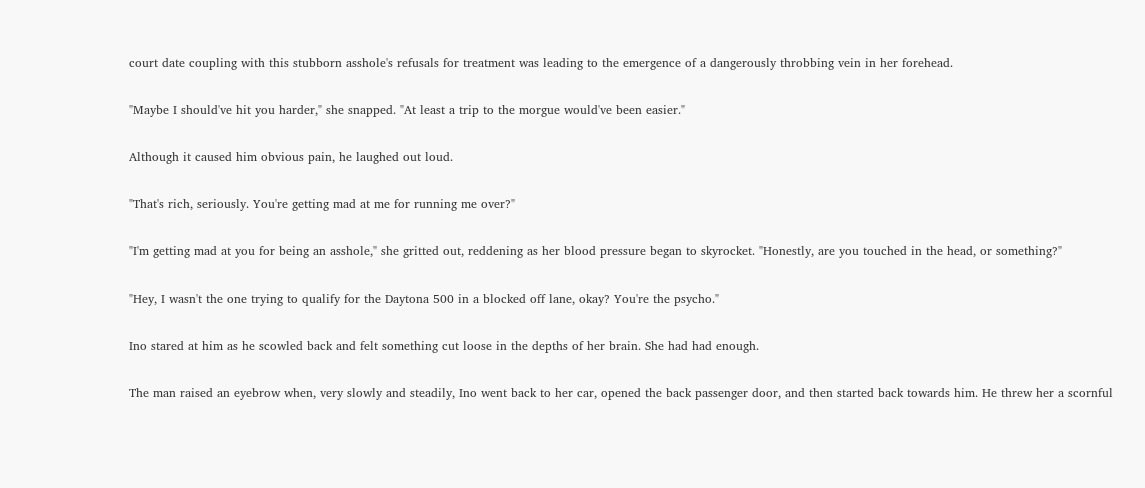court date coupling with this stubborn asshole's refusals for treatment was leading to the emergence of a dangerously throbbing vein in her forehead.

"Maybe I should've hit you harder," she snapped. "At least a trip to the morgue would've been easier."

Although it caused him obvious pain, he laughed out loud.

"That's rich, seriously. You're getting mad at me for running me over?"

"I'm getting mad at you for being an asshole," she gritted out, reddening as her blood pressure began to skyrocket. "Honestly, are you touched in the head, or something?"

"Hey, I wasn't the one trying to qualify for the Daytona 500 in a blocked off lane, okay? You're the psycho."

Ino stared at him as he scowled back and felt something cut loose in the depths of her brain. She had had enough.

The man raised an eyebrow when, very slowly and steadily, Ino went back to her car, opened the back passenger door, and then started back towards him. He threw her a scornful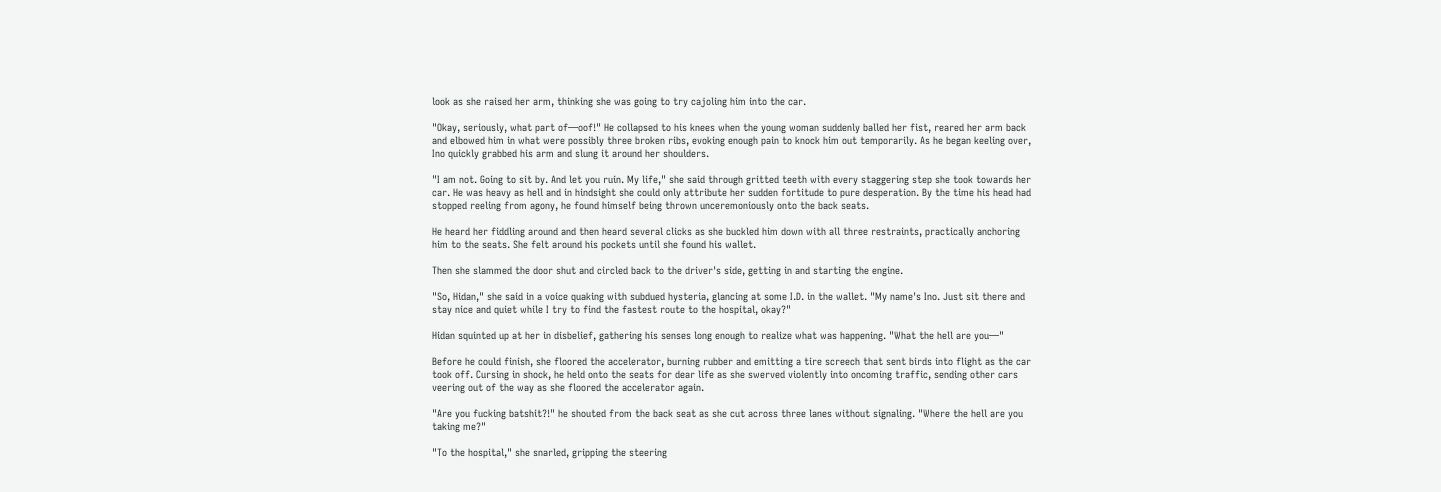look as she raised her arm, thinking she was going to try cajoling him into the car.

"Okay, seriously, what part of—oof!" He collapsed to his knees when the young woman suddenly balled her fist, reared her arm back and elbowed him in what were possibly three broken ribs, evoking enough pain to knock him out temporarily. As he began keeling over, Ino quickly grabbed his arm and slung it around her shoulders.

"I am not. Going to sit by. And let you ruin. My life," she said through gritted teeth with every staggering step she took towards her car. He was heavy as hell and in hindsight she could only attribute her sudden fortitude to pure desperation. By the time his head had stopped reeling from agony, he found himself being thrown unceremoniously onto the back seats.

He heard her fiddling around and then heard several clicks as she buckled him down with all three restraints, practically anchoring him to the seats. She felt around his pockets until she found his wallet.

Then she slammed the door shut and circled back to the driver's side, getting in and starting the engine.

"So, Hidan," she said in a voice quaking with subdued hysteria, glancing at some I.D. in the wallet. "My name's Ino. Just sit there and stay nice and quiet while I try to find the fastest route to the hospital, okay?"

Hidan squinted up at her in disbelief, gathering his senses long enough to realize what was happening. "What the hell are you—"

Before he could finish, she floored the accelerator, burning rubber and emitting a tire screech that sent birds into flight as the car took off. Cursing in shock, he held onto the seats for dear life as she swerved violently into oncoming traffic, sending other cars veering out of the way as she floored the accelerator again.

"Are you fucking batshit?!" he shouted from the back seat as she cut across three lanes without signaling. "Where the hell are you taking me?"

"To the hospital," she snarled, gripping the steering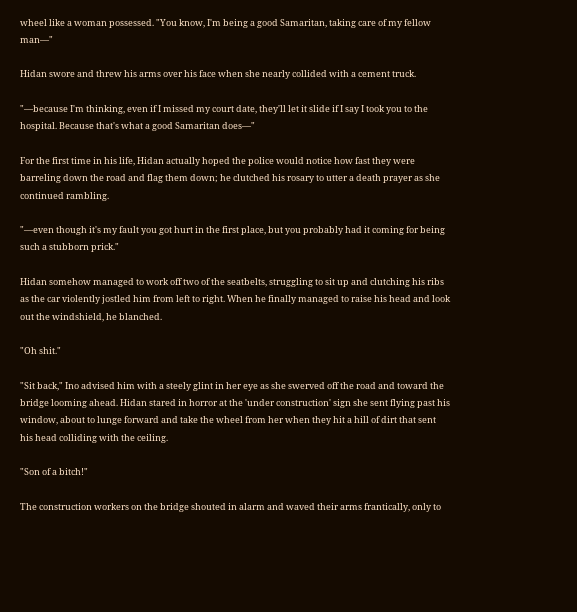wheel like a woman possessed. "You know, I'm being a good Samaritan, taking care of my fellow man—"

Hidan swore and threw his arms over his face when she nearly collided with a cement truck.

"—because I'm thinking, even if I missed my court date, they'll let it slide if I say I took you to the hospital. Because that's what a good Samaritan does—"

For the first time in his life, Hidan actually hoped the police would notice how fast they were barreling down the road and flag them down; he clutched his rosary to utter a death prayer as she continued rambling.

"—even though it's my fault you got hurt in the first place, but you probably had it coming for being such a stubborn prick."

Hidan somehow managed to work off two of the seatbelts, struggling to sit up and clutching his ribs as the car violently jostled him from left to right. When he finally managed to raise his head and look out the windshield, he blanched.

"Oh shit."

"Sit back," Ino advised him with a steely glint in her eye as she swerved off the road and toward the bridge looming ahead. Hidan stared in horror at the 'under construction' sign she sent flying past his window, about to lunge forward and take the wheel from her when they hit a hill of dirt that sent his head colliding with the ceiling.

"Son of a bitch!"

The construction workers on the bridge shouted in alarm and waved their arms frantically, only to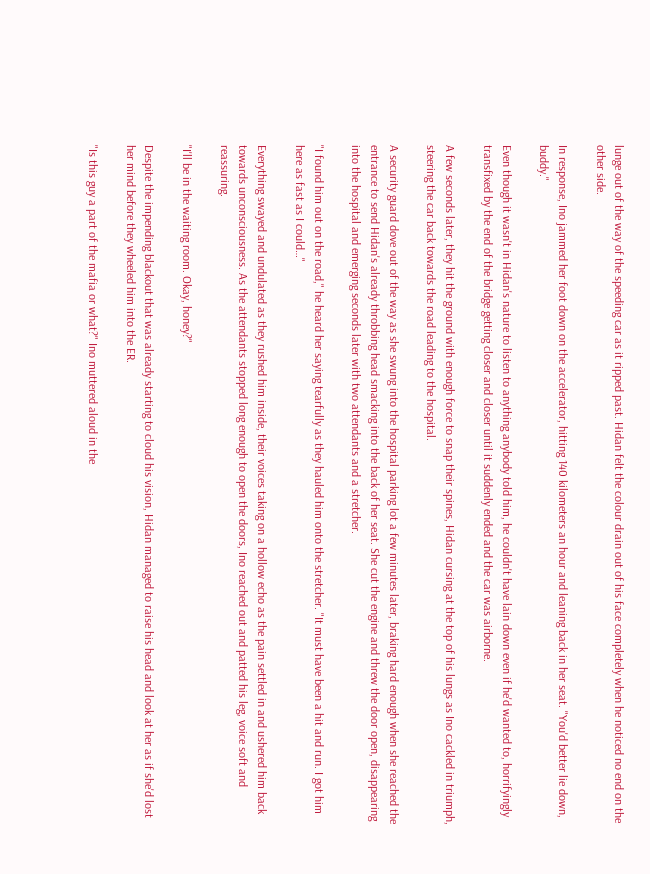lunge out of the way of the speeding car as it ripped past. Hidan felt the colour drain out of his face completely when he noticed no end on the other side.

In response, Ino jammed her foot down on the accelerator, hitting 140 kilometers an hour and leaning back in her seat. "You'd better lie down, buddy."

Even though it wasn't in Hidan's nature to listen to anything anybody told him, he couldn't have lain down even if he'd wanted to, horrifyingly transfixed by the end of the bridge getting closer and closer until it suddenly ended and the car was airborne.

A few seconds later, they hit the ground with enough force to snap their spines, Hidan cursing at the top of his lungs as Ino cackled in triumph, steering the car back towards the road leading to the hospital.

A security guard dove out of the way as she swung into the hospital parking lot a few minutes later, braking hard enough when she reached the entrance to send Hidan's already throbbing head smacking into the back of her seat. She cut the engine and threw the door open, disappearing into the hospital and emerging seconds later with two attendants and a stretcher.

"I found him out on the road," he heard her saying tearfully as they hauled him onto the stretcher. "It must have been a hit and run. I got him here as fast as I could…"

Everything swayed and undulated as they rushed him inside, their voices taking on a hollow echo as the pain settled in and ushered him back towards unconsciousness. As the attendants stopped long enough to open the doors, Ino reached out and patted his leg, voice soft and reassuring.

"I'll be in the waiting room. Okay, honey?"

Despite the impending blackout that was already starting to cloud his vision, Hidan managed to raise his head and look at her as if she'd lost her mind before they wheeled him into the ER.

"Is this guy a part of the mafia or what?" Ino muttered aloud in the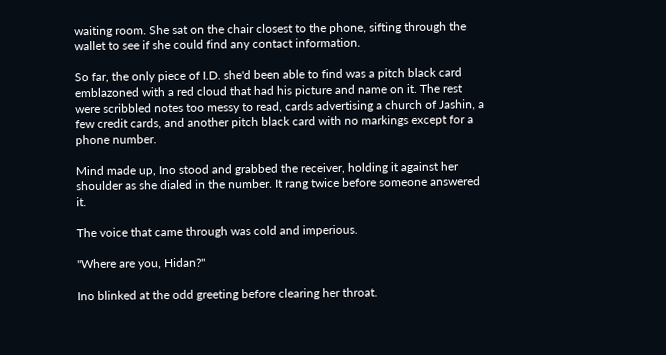waiting room. She sat on the chair closest to the phone, sifting through the wallet to see if she could find any contact information.

So far, the only piece of I.D. she'd been able to find was a pitch black card emblazoned with a red cloud that had his picture and name on it. The rest were scribbled notes too messy to read, cards advertising a church of Jashin, a few credit cards, and another pitch black card with no markings except for a phone number.

Mind made up, Ino stood and grabbed the receiver, holding it against her shoulder as she dialed in the number. It rang twice before someone answered it.

The voice that came through was cold and imperious.

"Where are you, Hidan?"

Ino blinked at the odd greeting before clearing her throat.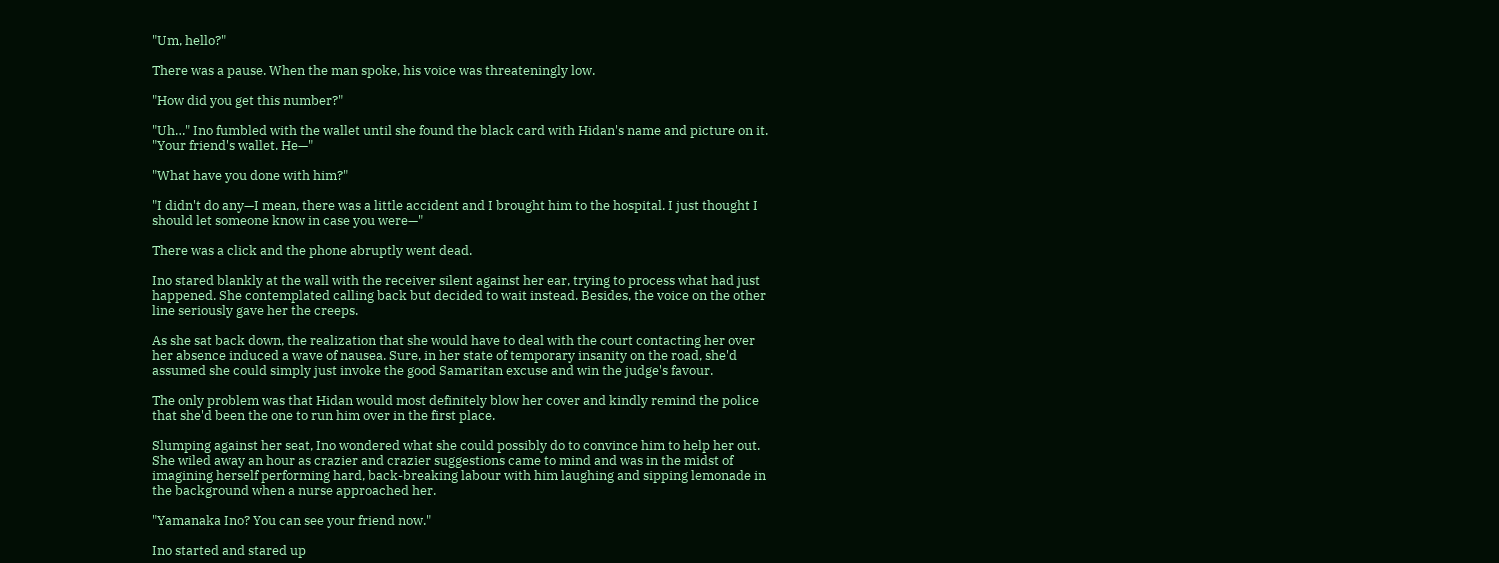"Um, hello?"

There was a pause. When the man spoke, his voice was threateningly low.

"How did you get this number?"

"Uh…" Ino fumbled with the wallet until she found the black card with Hidan's name and picture on it. "Your friend's wallet. He—"

"What have you done with him?"

"I didn't do any—I mean, there was a little accident and I brought him to the hospital. I just thought I should let someone know in case you were—"

There was a click and the phone abruptly went dead.

Ino stared blankly at the wall with the receiver silent against her ear, trying to process what had just happened. She contemplated calling back but decided to wait instead. Besides, the voice on the other line seriously gave her the creeps.

As she sat back down, the realization that she would have to deal with the court contacting her over her absence induced a wave of nausea. Sure, in her state of temporary insanity on the road, she'd assumed she could simply just invoke the good Samaritan excuse and win the judge's favour.

The only problem was that Hidan would most definitely blow her cover and kindly remind the police that she'd been the one to run him over in the first place.

Slumping against her seat, Ino wondered what she could possibly do to convince him to help her out. She wiled away an hour as crazier and crazier suggestions came to mind and was in the midst of imagining herself performing hard, back-breaking labour with him laughing and sipping lemonade in the background when a nurse approached her.

"Yamanaka Ino? You can see your friend now."

Ino started and stared up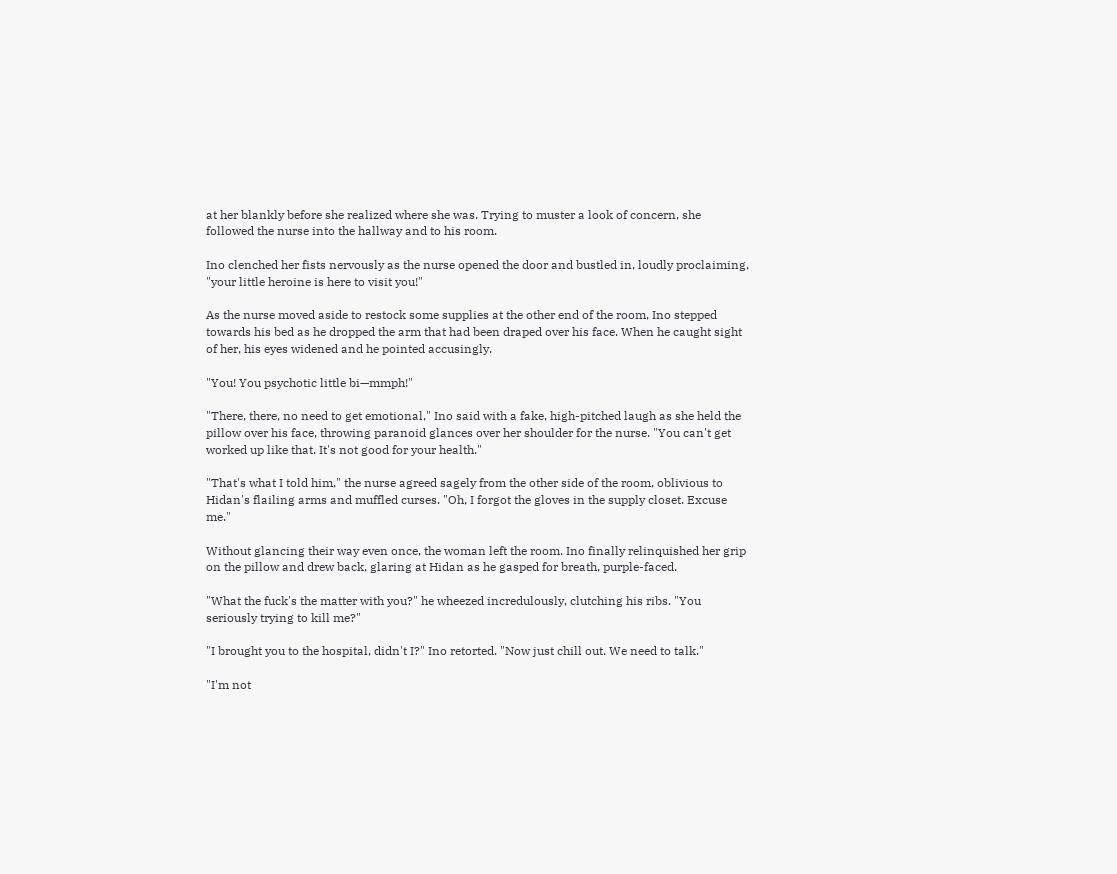at her blankly before she realized where she was. Trying to muster a look of concern, she followed the nurse into the hallway and to his room.

Ino clenched her fists nervously as the nurse opened the door and bustled in, loudly proclaiming, "your little heroine is here to visit you!"

As the nurse moved aside to restock some supplies at the other end of the room, Ino stepped towards his bed as he dropped the arm that had been draped over his face. When he caught sight of her, his eyes widened and he pointed accusingly.

"You! You psychotic little bi—mmph!"

"There, there, no need to get emotional," Ino said with a fake, high-pitched laugh as she held the pillow over his face, throwing paranoid glances over her shoulder for the nurse. "You can't get worked up like that. It's not good for your health."

"That's what I told him," the nurse agreed sagely from the other side of the room, oblivious to Hidan's flailing arms and muffled curses. "Oh, I forgot the gloves in the supply closet. Excuse me."

Without glancing their way even once, the woman left the room. Ino finally relinquished her grip on the pillow and drew back, glaring at Hidan as he gasped for breath, purple-faced.

"What the fuck's the matter with you?" he wheezed incredulously, clutching his ribs. "You seriously trying to kill me?"

"I brought you to the hospital, didn't I?" Ino retorted. "Now just chill out. We need to talk."

"I'm not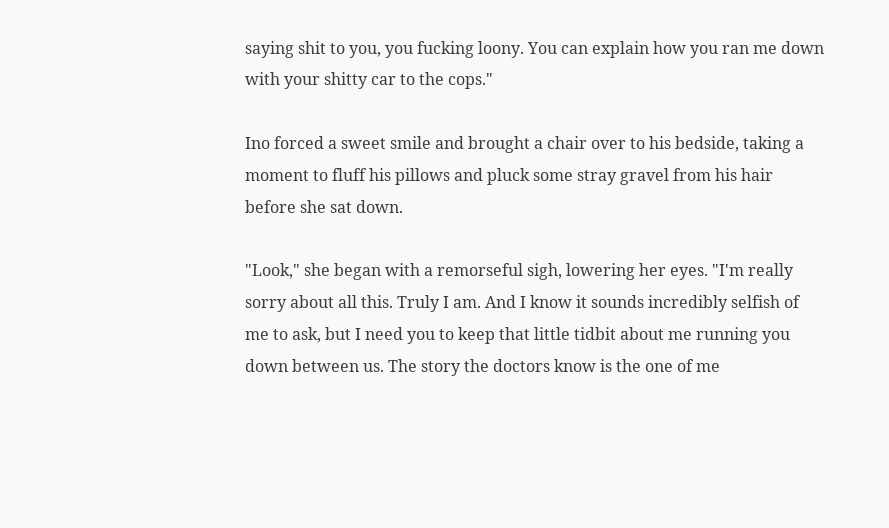saying shit to you, you fucking loony. You can explain how you ran me down with your shitty car to the cops."

Ino forced a sweet smile and brought a chair over to his bedside, taking a moment to fluff his pillows and pluck some stray gravel from his hair before she sat down.

"Look," she began with a remorseful sigh, lowering her eyes. "I'm really sorry about all this. Truly I am. And I know it sounds incredibly selfish of me to ask, but I need you to keep that little tidbit about me running you down between us. The story the doctors know is the one of me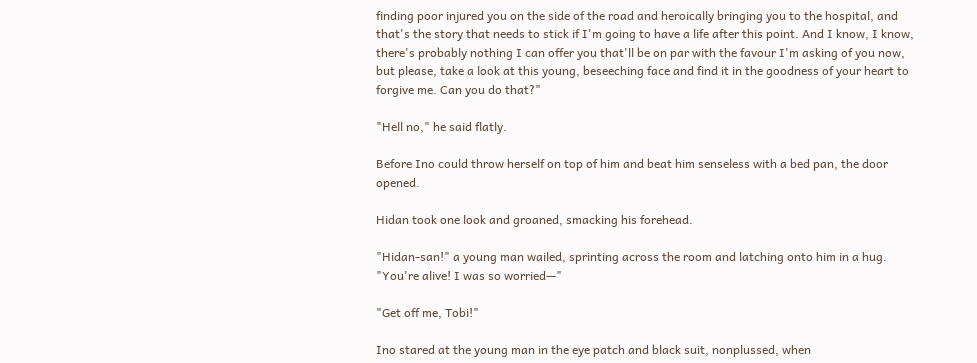finding poor injured you on the side of the road and heroically bringing you to the hospital, and that's the story that needs to stick if I'm going to have a life after this point. And I know, I know, there's probably nothing I can offer you that'll be on par with the favour I'm asking of you now, but please, take a look at this young, beseeching face and find it in the goodness of your heart to forgive me. Can you do that?"

"Hell no," he said flatly.

Before Ino could throw herself on top of him and beat him senseless with a bed pan, the door opened.

Hidan took one look and groaned, smacking his forehead.

"Hidan-san!" a young man wailed, sprinting across the room and latching onto him in a hug. "You're alive! I was so worried—"

"Get off me, Tobi!"

Ino stared at the young man in the eye patch and black suit, nonplussed, when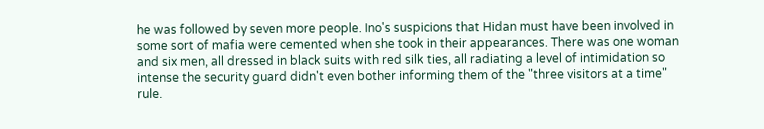he was followed by seven more people. Ino's suspicions that Hidan must have been involved in some sort of mafia were cemented when she took in their appearances. There was one woman and six men, all dressed in black suits with red silk ties, all radiating a level of intimidation so intense the security guard didn't even bother informing them of the "three visitors at a time" rule.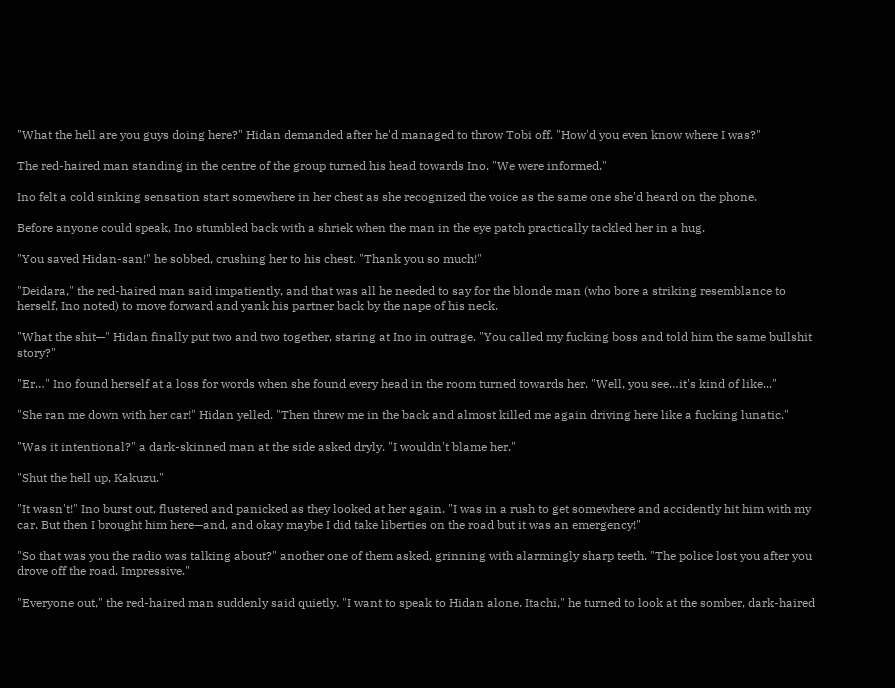"What the hell are you guys doing here?" Hidan demanded after he'd managed to throw Tobi off. "How'd you even know where I was?"

The red-haired man standing in the centre of the group turned his head towards Ino. "We were informed."

Ino felt a cold sinking sensation start somewhere in her chest as she recognized the voice as the same one she'd heard on the phone.

Before anyone could speak, Ino stumbled back with a shriek when the man in the eye patch practically tackled her in a hug.

"You saved Hidan-san!" he sobbed, crushing her to his chest. "Thank you so much!"

"Deidara," the red-haired man said impatiently, and that was all he needed to say for the blonde man (who bore a striking resemblance to herself, Ino noted) to move forward and yank his partner back by the nape of his neck.

"What the shit—" Hidan finally put two and two together, staring at Ino in outrage. "You called my fucking boss and told him the same bullshit story?"

"Er…" Ino found herself at a loss for words when she found every head in the room turned towards her. "Well, you see…it's kind of like..."

"She ran me down with her car!" Hidan yelled. "Then threw me in the back and almost killed me again driving here like a fucking lunatic."

"Was it intentional?" a dark-skinned man at the side asked dryly. "I wouldn't blame her."

"Shut the hell up, Kakuzu."

"It wasn't!" Ino burst out, flustered and panicked as they looked at her again. "I was in a rush to get somewhere and accidently hit him with my car. But then I brought him here—and, and okay maybe I did take liberties on the road but it was an emergency!"

"So that was you the radio was talking about?" another one of them asked, grinning with alarmingly sharp teeth. "The police lost you after you drove off the road. Impressive."

"Everyone out," the red-haired man suddenly said quietly. "I want to speak to Hidan alone. Itachi," he turned to look at the somber, dark-haired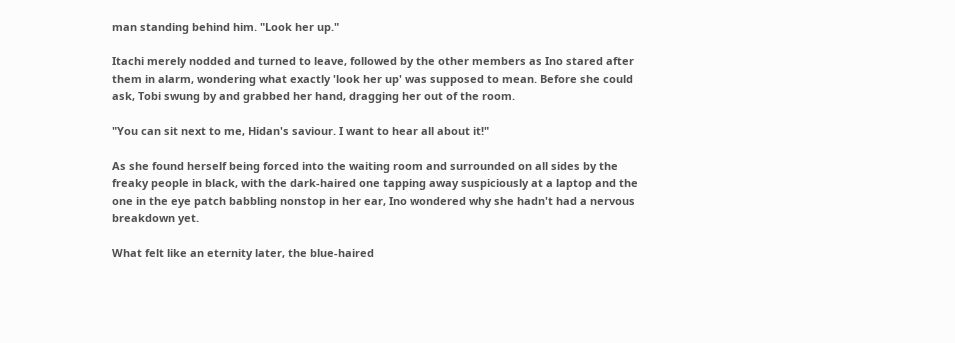man standing behind him. "Look her up."

Itachi merely nodded and turned to leave, followed by the other members as Ino stared after them in alarm, wondering what exactly 'look her up' was supposed to mean. Before she could ask, Tobi swung by and grabbed her hand, dragging her out of the room.

"You can sit next to me, Hidan's saviour. I want to hear all about it!"

As she found herself being forced into the waiting room and surrounded on all sides by the freaky people in black, with the dark-haired one tapping away suspiciously at a laptop and the one in the eye patch babbling nonstop in her ear, Ino wondered why she hadn't had a nervous breakdown yet.

What felt like an eternity later, the blue-haired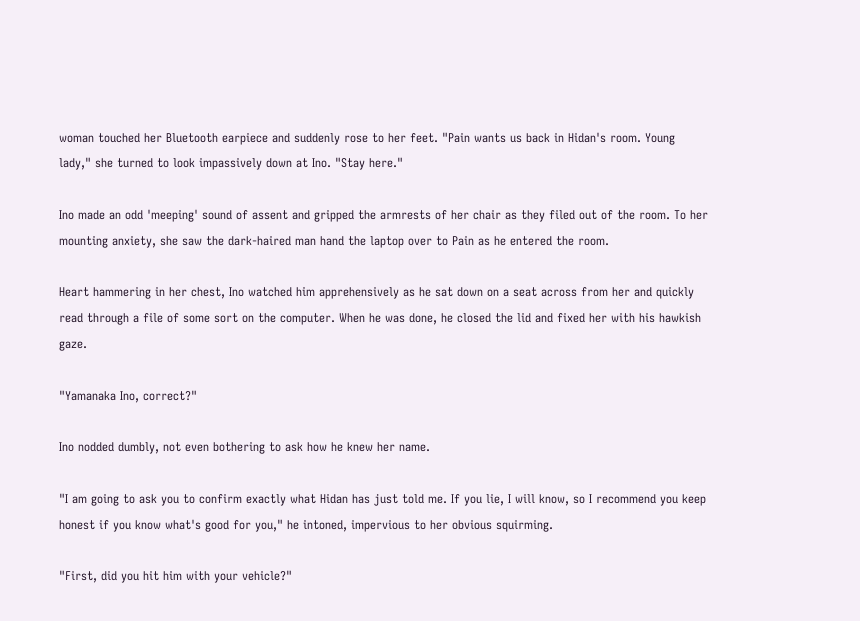woman touched her Bluetooth earpiece and suddenly rose to her feet. "Pain wants us back in Hidan's room. Young lady," she turned to look impassively down at Ino. "Stay here."

Ino made an odd 'meeping' sound of assent and gripped the armrests of her chair as they filed out of the room. To her mounting anxiety, she saw the dark-haired man hand the laptop over to Pain as he entered the room.

Heart hammering in her chest, Ino watched him apprehensively as he sat down on a seat across from her and quickly read through a file of some sort on the computer. When he was done, he closed the lid and fixed her with his hawkish gaze.

"Yamanaka Ino, correct?"

Ino nodded dumbly, not even bothering to ask how he knew her name.

"I am going to ask you to confirm exactly what Hidan has just told me. If you lie, I will know, so I recommend you keep honest if you know what's good for you," he intoned, impervious to her obvious squirming.

"First, did you hit him with your vehicle?"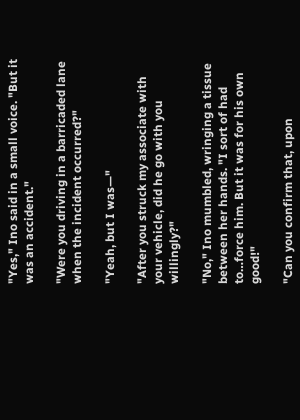"Yes," Ino said in a small voice. "But it was an accident."

"Were you driving in a barricaded lane when the incident occurred?"

"Yeah, but I was—"

"After you struck my associate with your vehicle, did he go with you willingly?"

"No," Ino mumbled, wringing a tissue between her hands. "I sort of had to…force him. But it was for his own good!"

"Can you confirm that, upon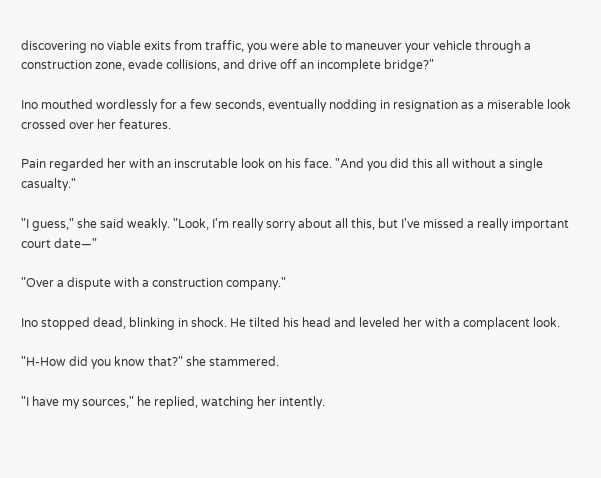discovering no viable exits from traffic, you were able to maneuver your vehicle through a construction zone, evade collisions, and drive off an incomplete bridge?"

Ino mouthed wordlessly for a few seconds, eventually nodding in resignation as a miserable look crossed over her features.

Pain regarded her with an inscrutable look on his face. "And you did this all without a single casualty."

"I guess," she said weakly. "Look, I'm really sorry about all this, but I've missed a really important court date—"

"Over a dispute with a construction company."

Ino stopped dead, blinking in shock. He tilted his head and leveled her with a complacent look.

"H-How did you know that?" she stammered.

"I have my sources," he replied, watching her intently.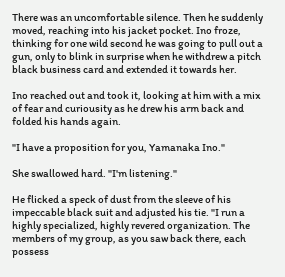There was an uncomfortable silence. Then he suddenly moved, reaching into his jacket pocket. Ino froze, thinking for one wild second he was going to pull out a gun, only to blink in surprise when he withdrew a pitch black business card and extended it towards her.

Ino reached out and took it, looking at him with a mix of fear and curiousity as he drew his arm back and folded his hands again.

"I have a proposition for you, Yamanaka Ino."

She swallowed hard. "I'm listening."

He flicked a speck of dust from the sleeve of his impeccable black suit and adjusted his tie. "I run a highly specialized, highly revered organization. The members of my group, as you saw back there, each possess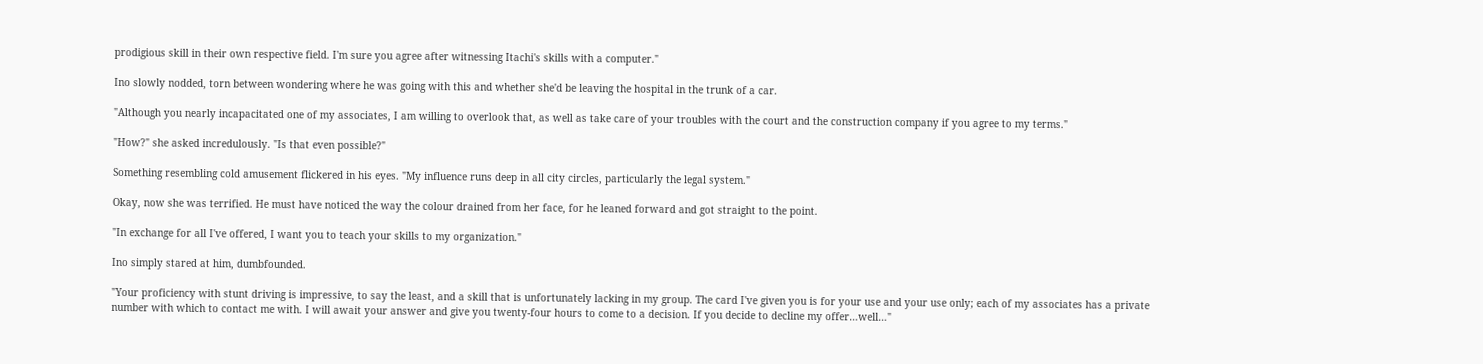prodigious skill in their own respective field. I'm sure you agree after witnessing Itachi's skills with a computer."

Ino slowly nodded, torn between wondering where he was going with this and whether she'd be leaving the hospital in the trunk of a car.

"Although you nearly incapacitated one of my associates, I am willing to overlook that, as well as take care of your troubles with the court and the construction company if you agree to my terms."

"How?" she asked incredulously. "Is that even possible?"

Something resembling cold amusement flickered in his eyes. "My influence runs deep in all city circles, particularly the legal system."

Okay, now she was terrified. He must have noticed the way the colour drained from her face, for he leaned forward and got straight to the point.

"In exchange for all I've offered, I want you to teach your skills to my organization."

Ino simply stared at him, dumbfounded.

"Your proficiency with stunt driving is impressive, to say the least, and a skill that is unfortunately lacking in my group. The card I've given you is for your use and your use only; each of my associates has a private number with which to contact me with. I will await your answer and give you twenty-four hours to come to a decision. If you decide to decline my offer…well…"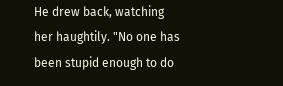He drew back, watching her haughtily. "No one has been stupid enough to do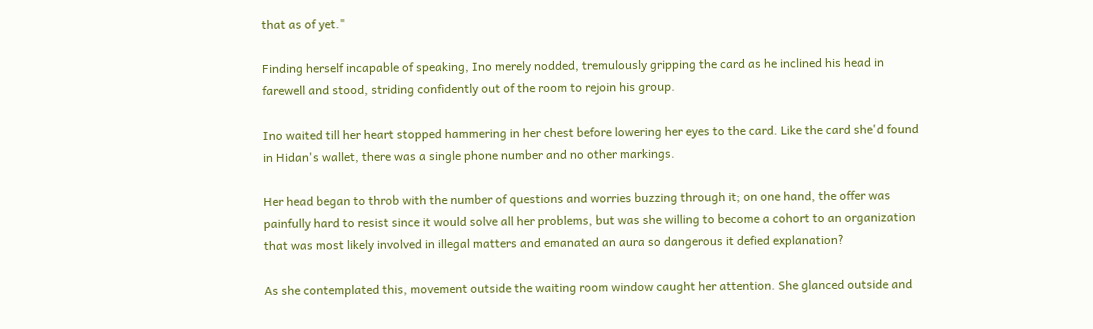that as of yet."

Finding herself incapable of speaking, Ino merely nodded, tremulously gripping the card as he inclined his head in farewell and stood, striding confidently out of the room to rejoin his group.

Ino waited till her heart stopped hammering in her chest before lowering her eyes to the card. Like the card she'd found in Hidan's wallet, there was a single phone number and no other markings.

Her head began to throb with the number of questions and worries buzzing through it; on one hand, the offer was painfully hard to resist since it would solve all her problems, but was she willing to become a cohort to an organization that was most likely involved in illegal matters and emanated an aura so dangerous it defied explanation?

As she contemplated this, movement outside the waiting room window caught her attention. She glanced outside and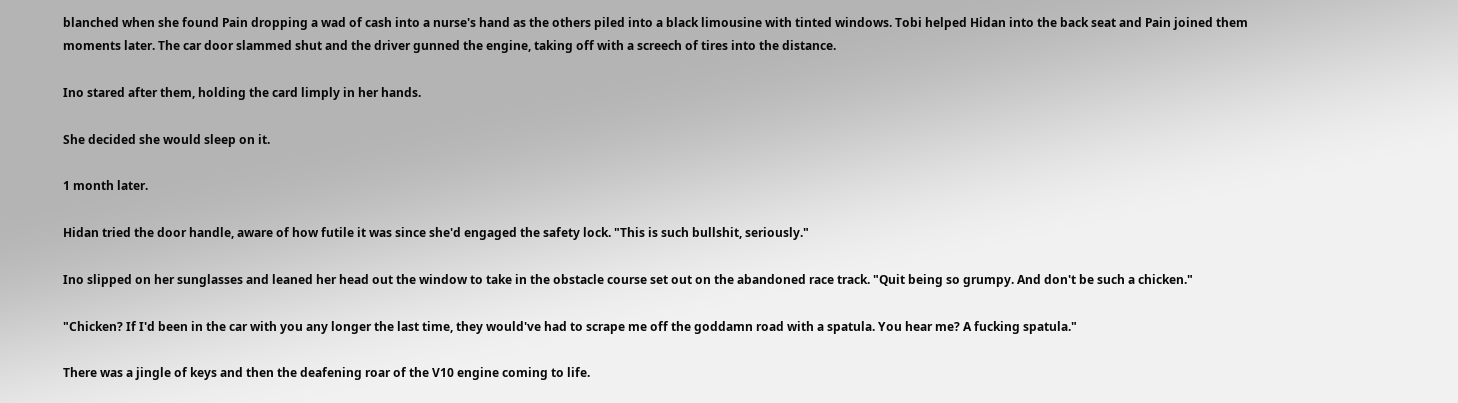blanched when she found Pain dropping a wad of cash into a nurse's hand as the others piled into a black limousine with tinted windows. Tobi helped Hidan into the back seat and Pain joined them moments later. The car door slammed shut and the driver gunned the engine, taking off with a screech of tires into the distance.

Ino stared after them, holding the card limply in her hands.

She decided she would sleep on it.

1 month later.

Hidan tried the door handle, aware of how futile it was since she'd engaged the safety lock. "This is such bullshit, seriously."

Ino slipped on her sunglasses and leaned her head out the window to take in the obstacle course set out on the abandoned race track. "Quit being so grumpy. And don't be such a chicken."

"Chicken? If I'd been in the car with you any longer the last time, they would've had to scrape me off the goddamn road with a spatula. You hear me? A fucking spatula."

There was a jingle of keys and then the deafening roar of the V10 engine coming to life.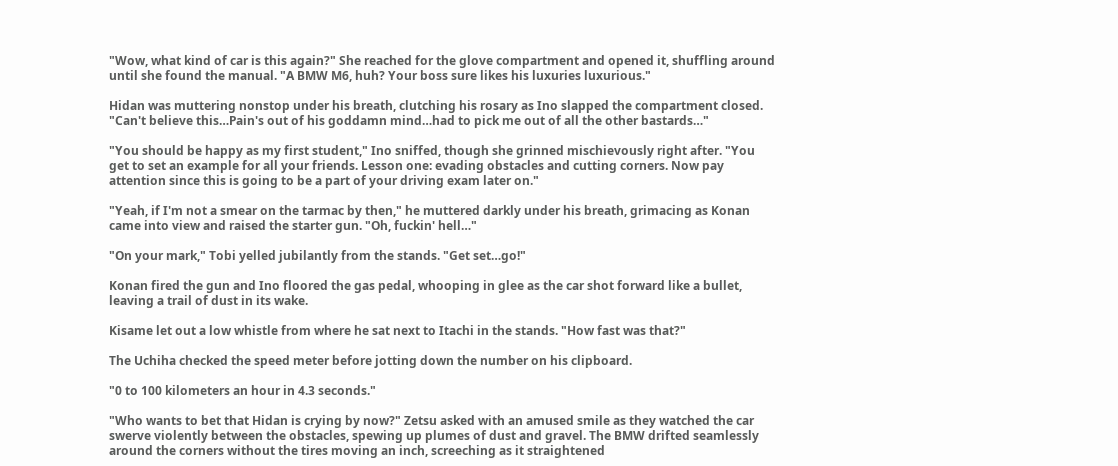"Wow, what kind of car is this again?" She reached for the glove compartment and opened it, shuffling around until she found the manual. "A BMW M6, huh? Your boss sure likes his luxuries luxurious."

Hidan was muttering nonstop under his breath, clutching his rosary as Ino slapped the compartment closed. "Can't believe this…Pain's out of his goddamn mind…had to pick me out of all the other bastards…"

"You should be happy as my first student," Ino sniffed, though she grinned mischievously right after. "You get to set an example for all your friends. Lesson one: evading obstacles and cutting corners. Now pay attention since this is going to be a part of your driving exam later on."

"Yeah, if I'm not a smear on the tarmac by then," he muttered darkly under his breath, grimacing as Konan came into view and raised the starter gun. "Oh, fuckin' hell…"

"On your mark," Tobi yelled jubilantly from the stands. "Get set…go!"

Konan fired the gun and Ino floored the gas pedal, whooping in glee as the car shot forward like a bullet, leaving a trail of dust in its wake.

Kisame let out a low whistle from where he sat next to Itachi in the stands. "How fast was that?"

The Uchiha checked the speed meter before jotting down the number on his clipboard.

"0 to 100 kilometers an hour in 4.3 seconds."

"Who wants to bet that Hidan is crying by now?" Zetsu asked with an amused smile as they watched the car swerve violently between the obstacles, spewing up plumes of dust and gravel. The BMW drifted seamlessly around the corners without the tires moving an inch, screeching as it straightened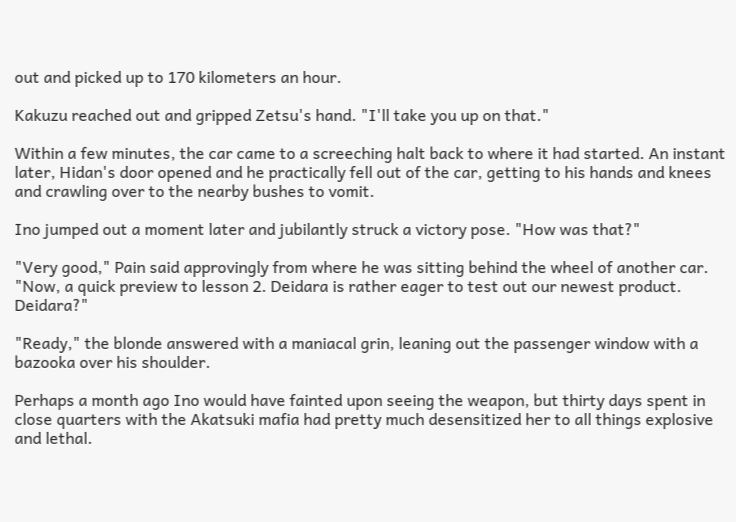out and picked up to 170 kilometers an hour.

Kakuzu reached out and gripped Zetsu's hand. "I'll take you up on that."

Within a few minutes, the car came to a screeching halt back to where it had started. An instant later, Hidan's door opened and he practically fell out of the car, getting to his hands and knees and crawling over to the nearby bushes to vomit.

Ino jumped out a moment later and jubilantly struck a victory pose. "How was that?"

"Very good," Pain said approvingly from where he was sitting behind the wheel of another car. "Now, a quick preview to lesson 2. Deidara is rather eager to test out our newest product. Deidara?"

"Ready," the blonde answered with a maniacal grin, leaning out the passenger window with a bazooka over his shoulder.

Perhaps a month ago Ino would have fainted upon seeing the weapon, but thirty days spent in close quarters with the Akatsuki mafia had pretty much desensitized her to all things explosive and lethal.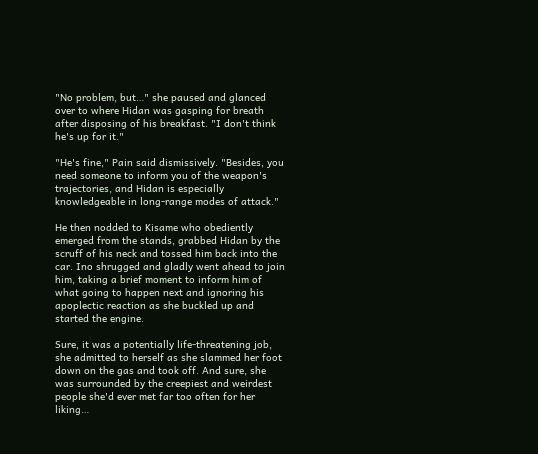"No problem, but…" she paused and glanced over to where Hidan was gasping for breath after disposing of his breakfast. "I don't think he's up for it."

"He's fine," Pain said dismissively. "Besides, you need someone to inform you of the weapon's trajectories, and Hidan is especially knowledgeable in long-range modes of attack."

He then nodded to Kisame who obediently emerged from the stands, grabbed Hidan by the scruff of his neck and tossed him back into the car. Ino shrugged and gladly went ahead to join him, taking a brief moment to inform him of what going to happen next and ignoring his apoplectic reaction as she buckled up and started the engine.

Sure, it was a potentially life-threatening job, she admitted to herself as she slammed her foot down on the gas and took off. And sure, she was surrounded by the creepiest and weirdest people she'd ever met far too often for her liking…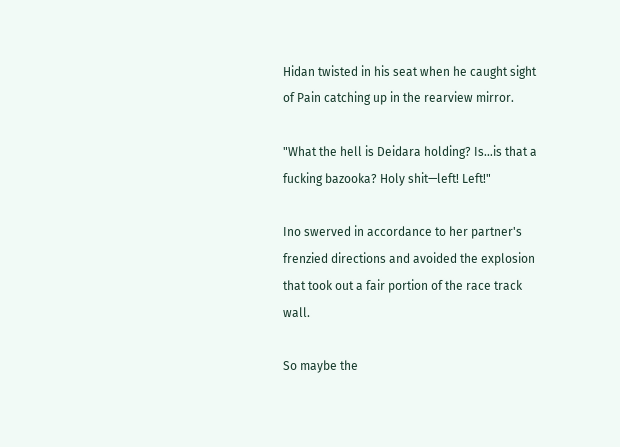Hidan twisted in his seat when he caught sight of Pain catching up in the rearview mirror.

"What the hell is Deidara holding? Is…is that a fucking bazooka? Holy shit—left! Left!"

Ino swerved in accordance to her partner's frenzied directions and avoided the explosion that took out a fair portion of the race track wall.

So maybe the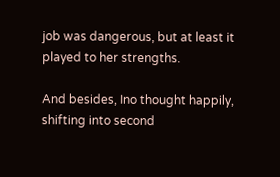job was dangerous, but at least it played to her strengths.

And besides, Ino thought happily, shifting into second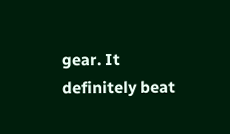gear. It definitely beat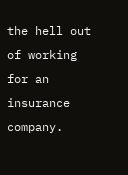the hell out of working for an insurance company.